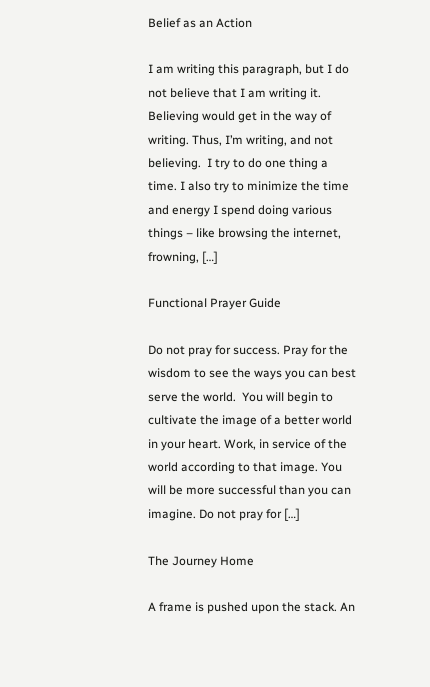Belief as an Action

I am writing this paragraph, but I do not believe that I am writing it.  Believing would get in the way of writing. Thus, I’m writing, and not believing.  I try to do one thing a time. I also try to minimize the time and energy I spend doing various things – like browsing the internet, frowning, […]

Functional Prayer Guide

Do not pray for success. Pray for the wisdom to see the ways you can best serve the world.  You will begin to cultivate the image of a better world in your heart. Work, in service of the world according to that image. You will be more successful than you can imagine. Do not pray for […]

The Journey Home

A frame is pushed upon the stack. An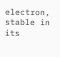electron, stable in its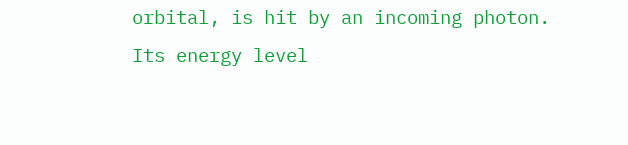orbital, is hit by an incoming photon. Its energy level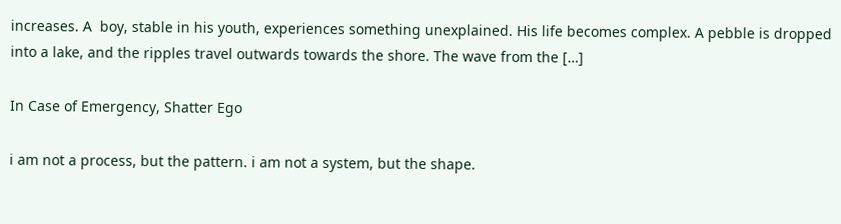increases. A  boy, stable in his youth, experiences something unexplained. His life becomes complex. A pebble is dropped into a lake, and the ripples travel outwards towards the shore. The wave from the […]

In Case of Emergency, Shatter Ego

i am not a process, but the pattern. i am not a system, but the shape.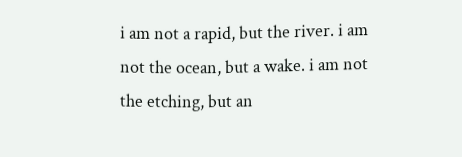i am not a rapid, but the river. i am not the ocean, but a wake. i am not the etching, but an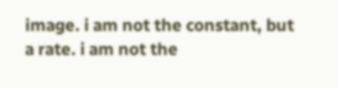image. i am not the constant, but a rate. i am not the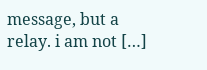message, but a relay. i am not […]